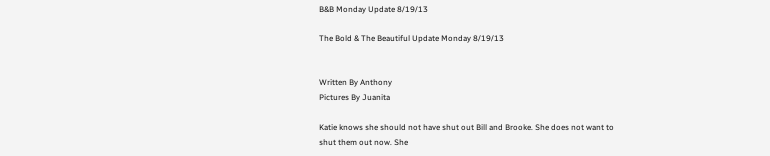B&B Monday Update 8/19/13

The Bold & The Beautiful Update Monday 8/19/13


Written By Anthony
Pictures By Juanita

Katie knows she should not have shut out Bill and Brooke. She does not want to shut them out now. She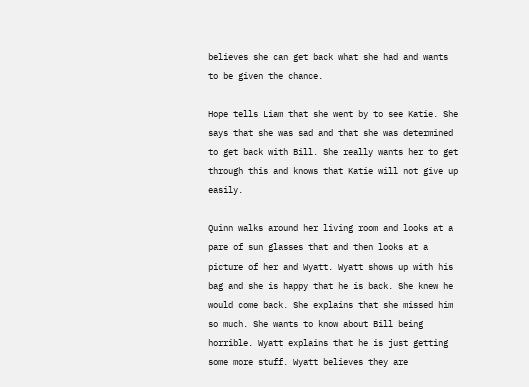believes she can get back what she had and wants to be given the chance.

Hope tells Liam that she went by to see Katie. She says that she was sad and that she was determined to get back with Bill. She really wants her to get through this and knows that Katie will not give up easily.

Quinn walks around her living room and looks at a pare of sun glasses that and then looks at a picture of her and Wyatt. Wyatt shows up with his bag and she is happy that he is back. She knew he would come back. She explains that she missed him so much. She wants to know about Bill being horrible. Wyatt explains that he is just getting some more stuff. Wyatt believes they are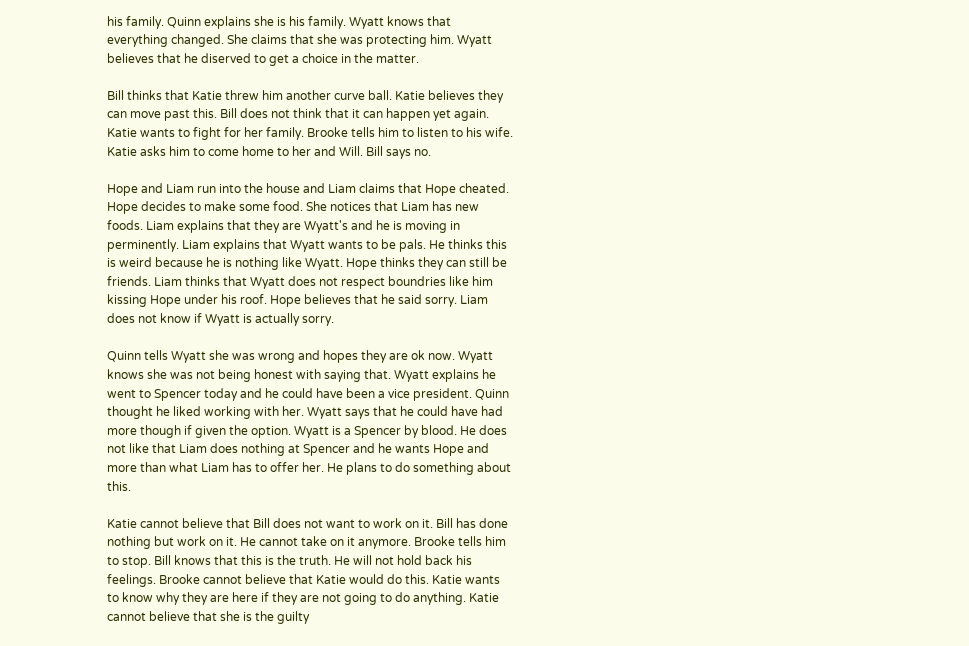his family. Quinn explains she is his family. Wyatt knows that everything changed. She claims that she was protecting him. Wyatt believes that he diserved to get a choice in the matter.

Bill thinks that Katie threw him another curve ball. Katie believes they can move past this. Bill does not think that it can happen yet again. Katie wants to fight for her family. Brooke tells him to listen to his wife. Katie asks him to come home to her and Will. Bill says no.

Hope and Liam run into the house and Liam claims that Hope cheated. Hope decides to make some food. She notices that Liam has new foods. Liam explains that they are Wyatt's and he is moving in perminently. Liam explains that Wyatt wants to be pals. He thinks this is weird because he is nothing like Wyatt. Hope thinks they can still be friends. Liam thinks that Wyatt does not respect boundries like him kissing Hope under his roof. Hope believes that he said sorry. Liam does not know if Wyatt is actually sorry.

Quinn tells Wyatt she was wrong and hopes they are ok now. Wyatt knows she was not being honest with saying that. Wyatt explains he went to Spencer today and he could have been a vice president. Quinn thought he liked working with her. Wyatt says that he could have had more though if given the option. Wyatt is a Spencer by blood. He does not like that Liam does nothing at Spencer and he wants Hope and more than what Liam has to offer her. He plans to do something about this.

Katie cannot believe that Bill does not want to work on it. Bill has done nothing but work on it. He cannot take on it anymore. Brooke tells him to stop. Bill knows that this is the truth. He will not hold back his feelings. Brooke cannot believe that Katie would do this. Katie wants to know why they are here if they are not going to do anything. Katie cannot believe that she is the guilty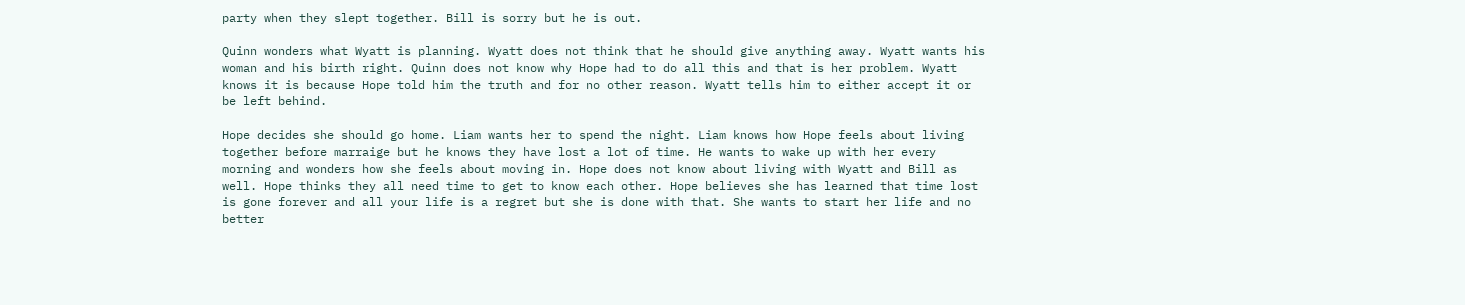party when they slept together. Bill is sorry but he is out.

Quinn wonders what Wyatt is planning. Wyatt does not think that he should give anything away. Wyatt wants his woman and his birth right. Quinn does not know why Hope had to do all this and that is her problem. Wyatt knows it is because Hope told him the truth and for no other reason. Wyatt tells him to either accept it or be left behind.

Hope decides she should go home. Liam wants her to spend the night. Liam knows how Hope feels about living together before marraige but he knows they have lost a lot of time. He wants to wake up with her every morning and wonders how she feels about moving in. Hope does not know about living with Wyatt and Bill as well. Hope thinks they all need time to get to know each other. Hope believes she has learned that time lost is gone forever and all your life is a regret but she is done with that. She wants to start her life and no better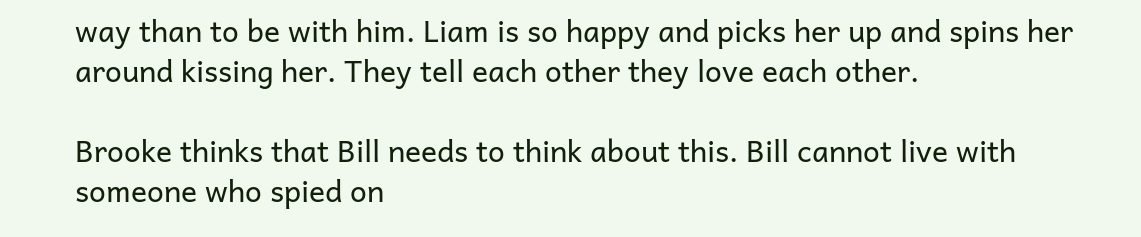way than to be with him. Liam is so happy and picks her up and spins her around kissing her. They tell each other they love each other.

Brooke thinks that Bill needs to think about this. Bill cannot live with someone who spied on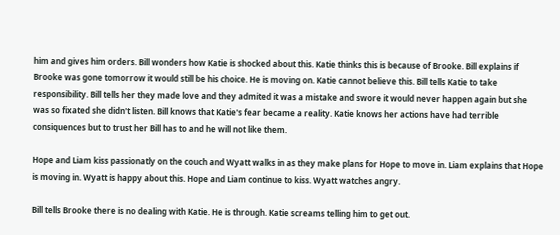him and gives him orders. Bill wonders how Katie is shocked about this. Katie thinks this is because of Brooke. Bill explains if Brooke was gone tomorrow it would still be his choice. He is moving on. Katie cannot believe this. Bill tells Katie to take responsibility. Bill tells her they made love and they admited it was a mistake and swore it would never happen again but she was so fixated she didn't listen. Bill knows that Katie's fear became a reality. Katie knows her actions have had terrible consiquences but to trust her Bill has to and he will not like them.

Hope and Liam kiss passionatly on the couch and Wyatt walks in as they make plans for Hope to move in. Liam explains that Hope is moving in. Wyatt is happy about this. Hope and Liam continue to kiss. Wyatt watches angry.

Bill tells Brooke there is no dealing with Katie. He is through. Katie screams telling him to get out.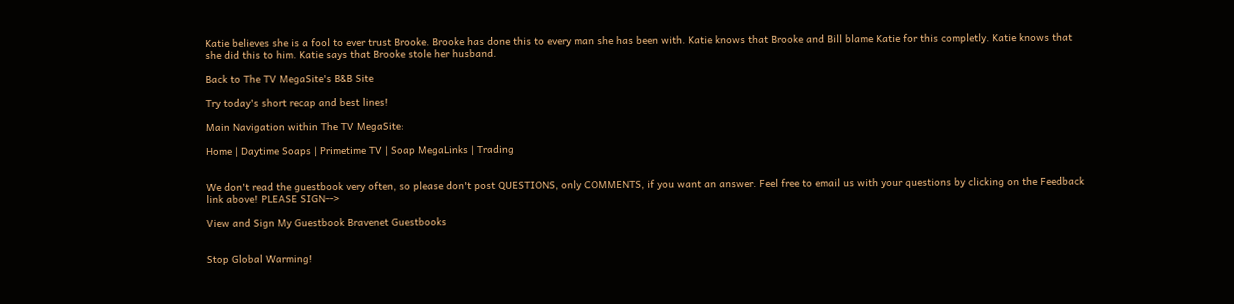Katie believes she is a fool to ever trust Brooke. Brooke has done this to every man she has been with. Katie knows that Brooke and Bill blame Katie for this completly. Katie knows that she did this to him. Katie says that Brooke stole her husband.

Back to The TV MegaSite's B&B Site

Try today's short recap and best lines!

Main Navigation within The TV MegaSite:

Home | Daytime Soaps | Primetime TV | Soap MegaLinks | Trading


We don't read the guestbook very often, so please don't post QUESTIONS, only COMMENTS, if you want an answer. Feel free to email us with your questions by clicking on the Feedback link above! PLEASE SIGN-->

View and Sign My Guestbook Bravenet Guestbooks


Stop Global Warming!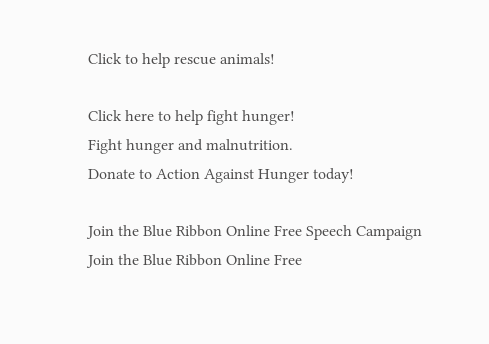Click to help rescue animals!

Click here to help fight hunger!
Fight hunger and malnutrition.
Donate to Action Against Hunger today!

Join the Blue Ribbon Online Free Speech Campaign
Join the Blue Ribbon Online Free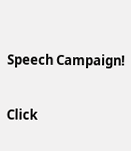Speech Campaign!

Click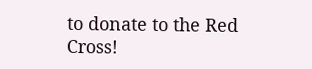to donate to the Red Cross!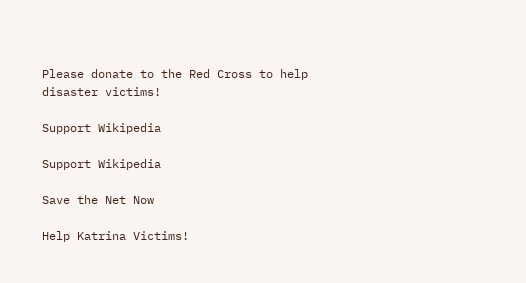Please donate to the Red Cross to help disaster victims!

Support Wikipedia

Support Wikipedia

Save the Net Now

Help Katrina Victims!